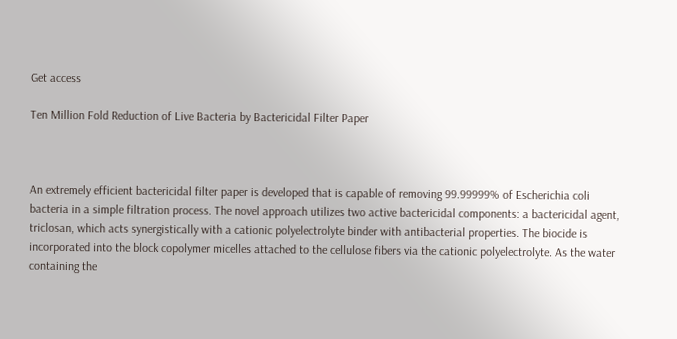Get access

Ten Million Fold Reduction of Live Bacteria by Bactericidal Filter Paper



An extremely efficient bactericidal filter paper is developed that is capable of removing 99.99999% of Escherichia coli bacteria in a simple filtration process. The novel approach utilizes two active bactericidal components: a bactericidal agent, triclosan, which acts synergistically with a cationic polyelectrolyte binder with antibacterial properties. The biocide is incorporated into the block copolymer micelles attached to the cellulose fibers via the cationic polyelectrolyte. As the water containing the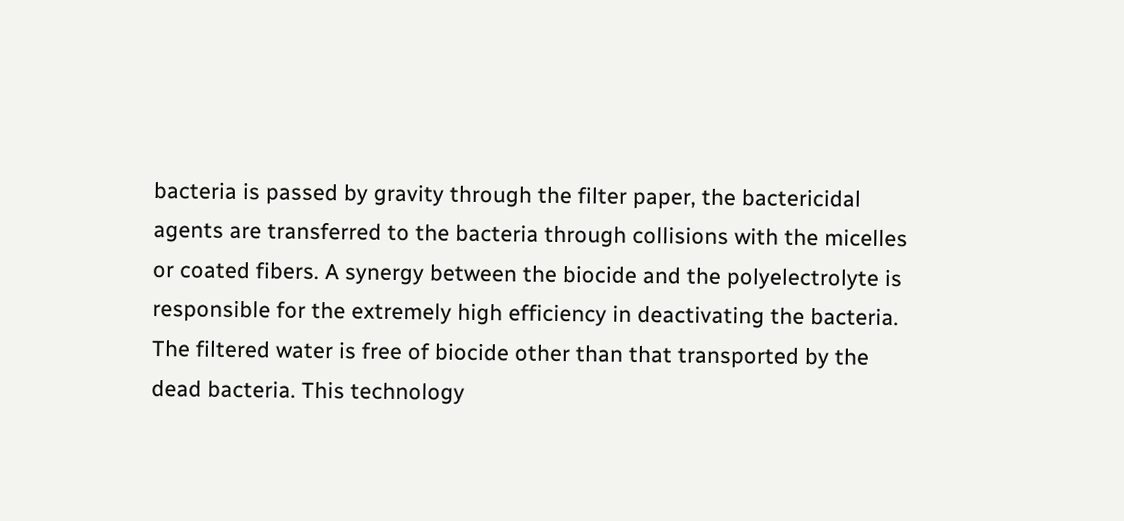bacteria is passed by gravity through the filter paper, the bactericidal agents are transferred to the bacteria through collisions with the micelles or coated fibers. A synergy between the biocide and the polyelectrolyte is responsible for the extremely high efficiency in deactivating the bacteria. The filtered water is free of biocide other than that transported by the dead bacteria. This technology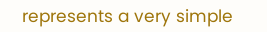represents a very simple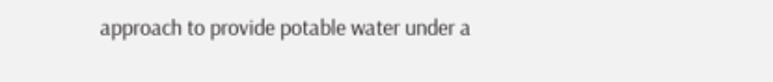approach to provide potable water under a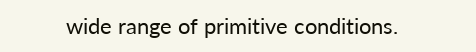wide range of primitive conditions.